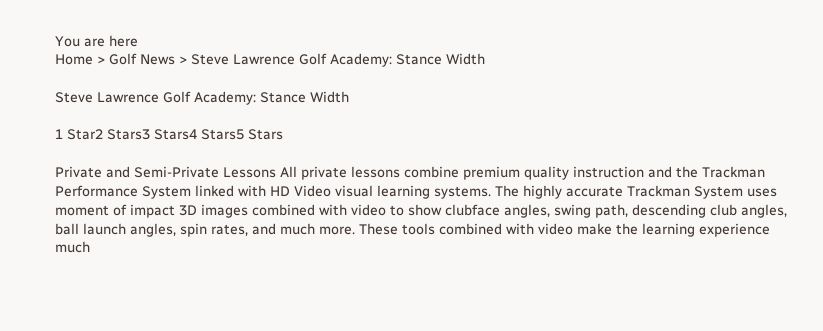You are here
Home > Golf News > Steve Lawrence Golf Academy: Stance Width

Steve Lawrence Golf Academy: Stance Width

1 Star2 Stars3 Stars4 Stars5 Stars

Private and Semi-Private Lessons All private lessons combine premium quality instruction and the Trackman Performance System linked with HD Video visual learning systems. The highly accurate Trackman System uses moment of impact 3D images combined with video to show clubface angles, swing path, descending club angles, ball launch angles, spin rates, and much more. These tools combined with video make the learning experience much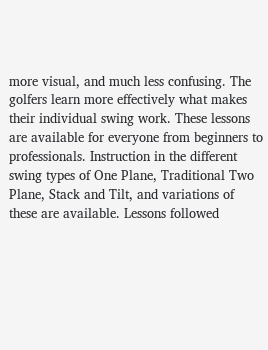more visual, and much less confusing. The golfers learn more effectively what makes their individual swing work. These lessons are available for everyone from beginners to professionals. Instruction in the different swing types of One Plane, Traditional Two Plane, Stack and Tilt, and variations of these are available. Lessons followed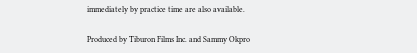immediately by practice time are also available.

Produced by Tiburon Films Inc. and Sammy Okpro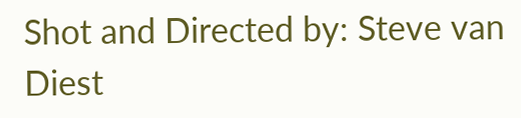Shot and Directed by: Steve van Diest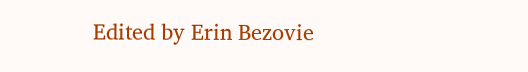Edited by Erin Bezovie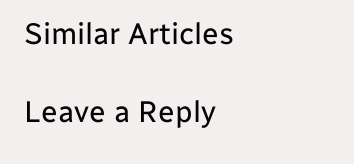Similar Articles

Leave a Reply